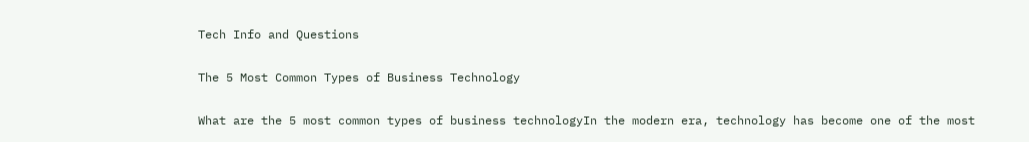Tech Info and Questions

The 5 Most Common Types of Business Technology

What are the 5 most common types of business technologyIn the modern era, technology has become one of the most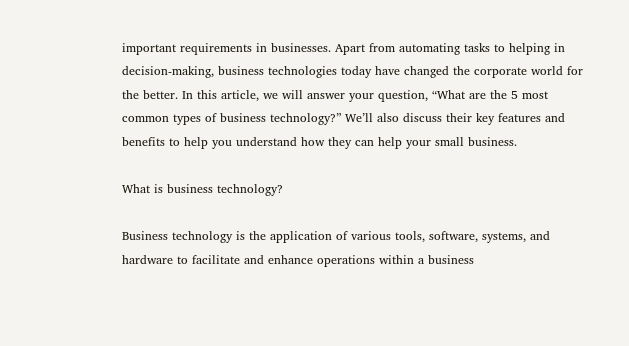important requirements in businesses. Apart from automating tasks to helping in decision-making, business technologies today have changed the corporate world for the better. In this article, we will answer your question, “What are the 5 most common types of business technology?” We’ll also discuss their key features and benefits to help you understand how they can help your small business.

What is business technology?

Business technology is the application of various tools, software, systems, and hardware to facilitate and enhance operations within a business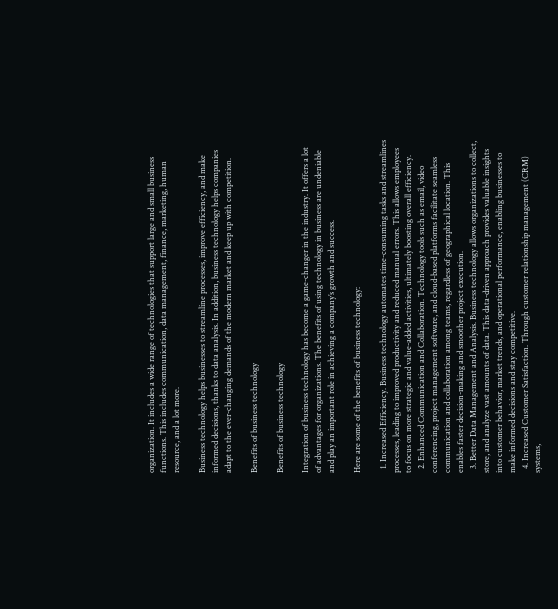organization. It includes a wide range of technologies that support large and small business functions. This includes communication, data management, finance, marketing, human resource, and a lot more.

Business technology helps businesses to streamline processes, improve efficiency, and make informed decisions, thanks to data analysis. In addition, business technology helps companies adapt to the ever-changing demands of the modern market and keep up with competition.

Benefits of business technology

Benefits of business technology

Integration of business technology has become a game-changer in the industry. It offers a lot of advantages for organizations. The benefits of using technology in business are undeniable and play an important role in achieving a company’s growth and success.

Here are some of the benefits of business technology:

  1. Increased Efficiency. Business technology automates time-consuming tasks and streamlines processes, leading to improved productivity and reduced manual errors. This allows employees to focus on more strategic and value-added activities, ultimately boosting overall efficiency.
  2. Enhanced Communication and Collaboration. Technology tools such as email, video conferencing, project management software, and cloud-based platforms facilitate seamless communication and collaboration among teams, regardless of geographical location. This enables faster decision-making and smoother project execution.
  3. Better Data Management and Analysis. Business technology allows organizations to collect, store, and analyze vast amounts of data. This data-driven approach provides valuable insights into customer behavior, market trends, and operational performance, enabling businesses to make informed decisions and stay competitive.
  4. Increased Customer Satisfaction. Through customer relationship management (CRM) systems,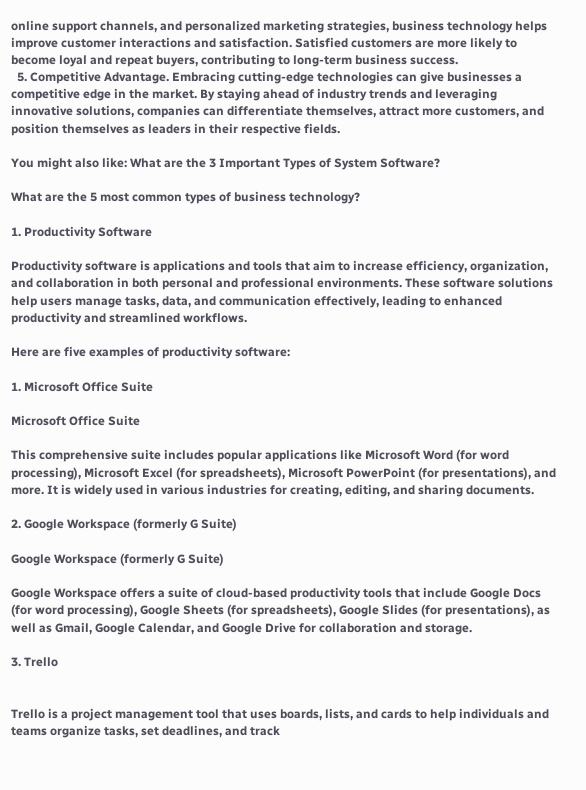online support channels, and personalized marketing strategies, business technology helps improve customer interactions and satisfaction. Satisfied customers are more likely to become loyal and repeat buyers, contributing to long-term business success.
  5. Competitive Advantage. Embracing cutting-edge technologies can give businesses a competitive edge in the market. By staying ahead of industry trends and leveraging innovative solutions, companies can differentiate themselves, attract more customers, and position themselves as leaders in their respective fields.

You might also like: What are the 3 Important Types of System Software?

What are the 5 most common types of business technology?

1. Productivity Software

Productivity software is applications and tools that aim to increase efficiency, organization, and collaboration in both personal and professional environments. These software solutions help users manage tasks, data, and communication effectively, leading to enhanced productivity and streamlined workflows.

Here are five examples of productivity software:

1. Microsoft Office Suite

Microsoft Office Suite

This comprehensive suite includes popular applications like Microsoft Word (for word processing), Microsoft Excel (for spreadsheets), Microsoft PowerPoint (for presentations), and more. It is widely used in various industries for creating, editing, and sharing documents.

2. Google Workspace (formerly G Suite)

Google Workspace (formerly G Suite)

Google Workspace offers a suite of cloud-based productivity tools that include Google Docs (for word processing), Google Sheets (for spreadsheets), Google Slides (for presentations), as well as Gmail, Google Calendar, and Google Drive for collaboration and storage.

3. Trello


Trello is a project management tool that uses boards, lists, and cards to help individuals and teams organize tasks, set deadlines, and track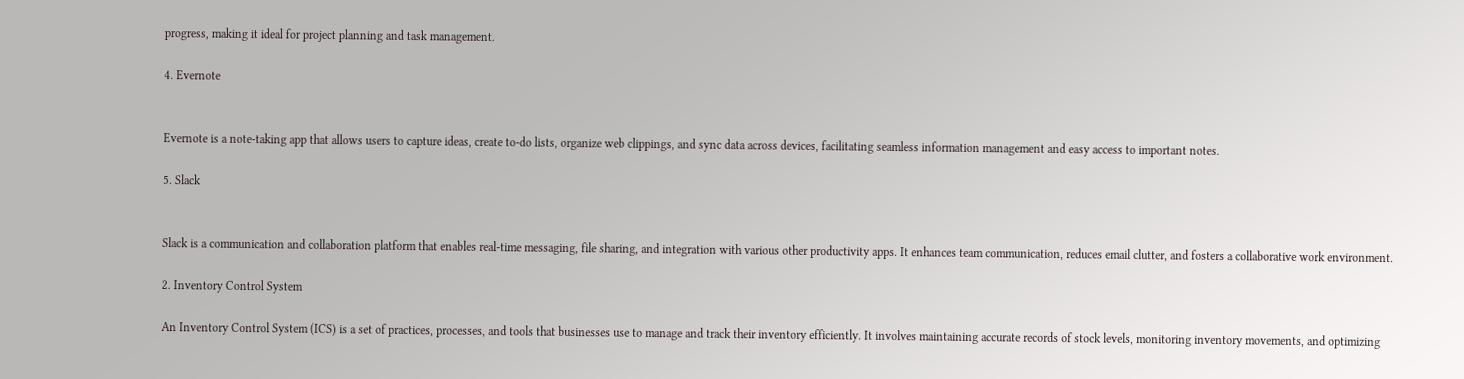progress, making it ideal for project planning and task management.

4. Evernote


Evernote is a note-taking app that allows users to capture ideas, create to-do lists, organize web clippings, and sync data across devices, facilitating seamless information management and easy access to important notes.

5. Slack


Slack is a communication and collaboration platform that enables real-time messaging, file sharing, and integration with various other productivity apps. It enhances team communication, reduces email clutter, and fosters a collaborative work environment.

2. Inventory Control System

An Inventory Control System (ICS) is a set of practices, processes, and tools that businesses use to manage and track their inventory efficiently. It involves maintaining accurate records of stock levels, monitoring inventory movements, and optimizing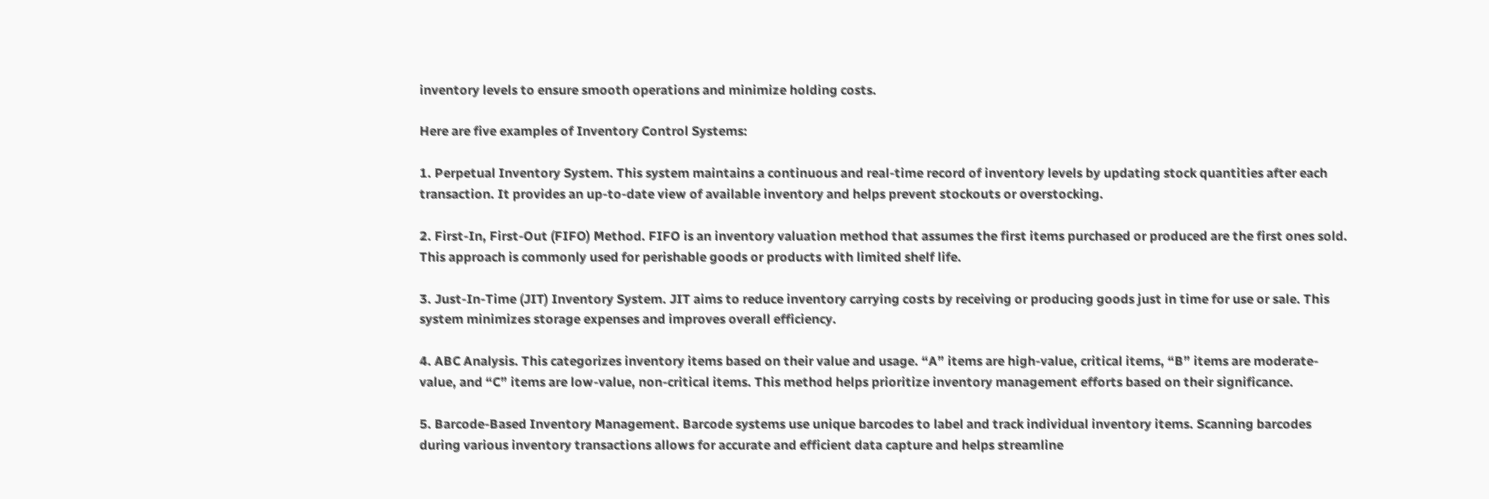inventory levels to ensure smooth operations and minimize holding costs.

Here are five examples of Inventory Control Systems:

1. Perpetual Inventory System. This system maintains a continuous and real-time record of inventory levels by updating stock quantities after each transaction. It provides an up-to-date view of available inventory and helps prevent stockouts or overstocking.

2. First-In, First-Out (FIFO) Method. FIFO is an inventory valuation method that assumes the first items purchased or produced are the first ones sold. This approach is commonly used for perishable goods or products with limited shelf life.

3. Just-In-Time (JIT) Inventory System. JIT aims to reduce inventory carrying costs by receiving or producing goods just in time for use or sale. This system minimizes storage expenses and improves overall efficiency.

4. ABC Analysis. This categorizes inventory items based on their value and usage. “A” items are high-value, critical items, “B” items are moderate-value, and “C” items are low-value, non-critical items. This method helps prioritize inventory management efforts based on their significance.

5. Barcode-Based Inventory Management. Barcode systems use unique barcodes to label and track individual inventory items. Scanning barcodes during various inventory transactions allows for accurate and efficient data capture and helps streamline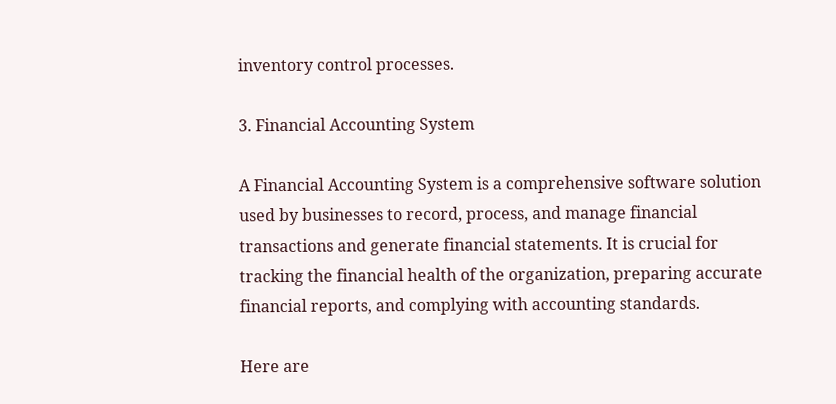inventory control processes.

3. Financial Accounting System

A Financial Accounting System is a comprehensive software solution used by businesses to record, process, and manage financial transactions and generate financial statements. It is crucial for tracking the financial health of the organization, preparing accurate financial reports, and complying with accounting standards.

Here are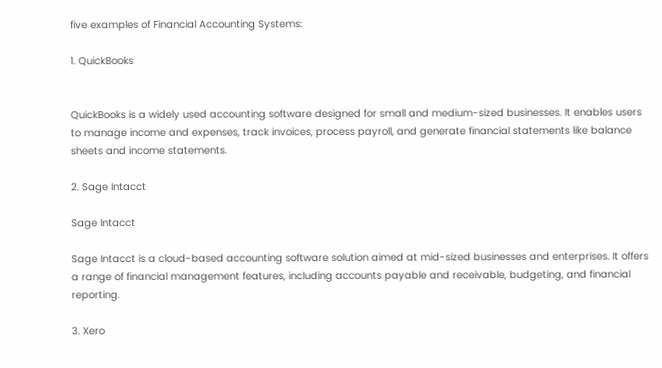five examples of Financial Accounting Systems:

1. QuickBooks


QuickBooks is a widely used accounting software designed for small and medium-sized businesses. It enables users to manage income and expenses, track invoices, process payroll, and generate financial statements like balance sheets and income statements.

2. Sage Intacct

Sage Intacct

Sage Intacct is a cloud-based accounting software solution aimed at mid-sized businesses and enterprises. It offers a range of financial management features, including accounts payable and receivable, budgeting, and financial reporting.

3. Xero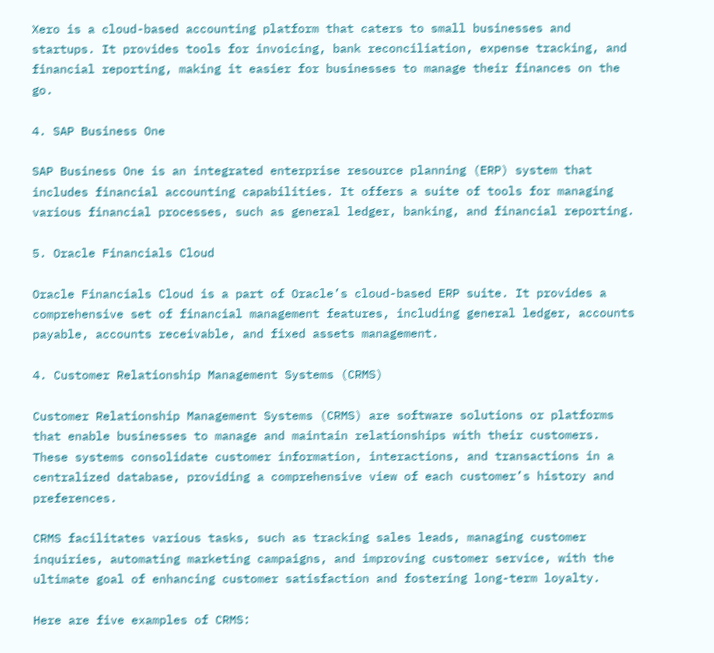Xero is a cloud-based accounting platform that caters to small businesses and startups. It provides tools for invoicing, bank reconciliation, expense tracking, and financial reporting, making it easier for businesses to manage their finances on the go.

4. SAP Business One

SAP Business One is an integrated enterprise resource planning (ERP) system that includes financial accounting capabilities. It offers a suite of tools for managing various financial processes, such as general ledger, banking, and financial reporting.

5. Oracle Financials Cloud

Oracle Financials Cloud is a part of Oracle’s cloud-based ERP suite. It provides a comprehensive set of financial management features, including general ledger, accounts payable, accounts receivable, and fixed assets management.

4. Customer Relationship Management Systems (CRMS)

Customer Relationship Management Systems (CRMS) are software solutions or platforms that enable businesses to manage and maintain relationships with their customers. These systems consolidate customer information, interactions, and transactions in a centralized database, providing a comprehensive view of each customer’s history and preferences.

CRMS facilitates various tasks, such as tracking sales leads, managing customer inquiries, automating marketing campaigns, and improving customer service, with the ultimate goal of enhancing customer satisfaction and fostering long-term loyalty.

Here are five examples of CRMS: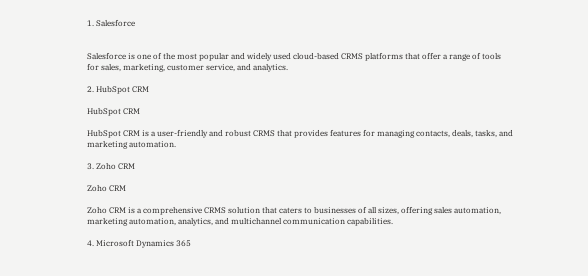1. Salesforce


Salesforce is one of the most popular and widely used cloud-based CRMS platforms that offer a range of tools for sales, marketing, customer service, and analytics.

2. HubSpot CRM

HubSpot CRM

HubSpot CRM is a user-friendly and robust CRMS that provides features for managing contacts, deals, tasks, and marketing automation.

3. Zoho CRM

Zoho CRM

Zoho CRM is a comprehensive CRMS solution that caters to businesses of all sizes, offering sales automation, marketing automation, analytics, and multichannel communication capabilities.

4. Microsoft Dynamics 365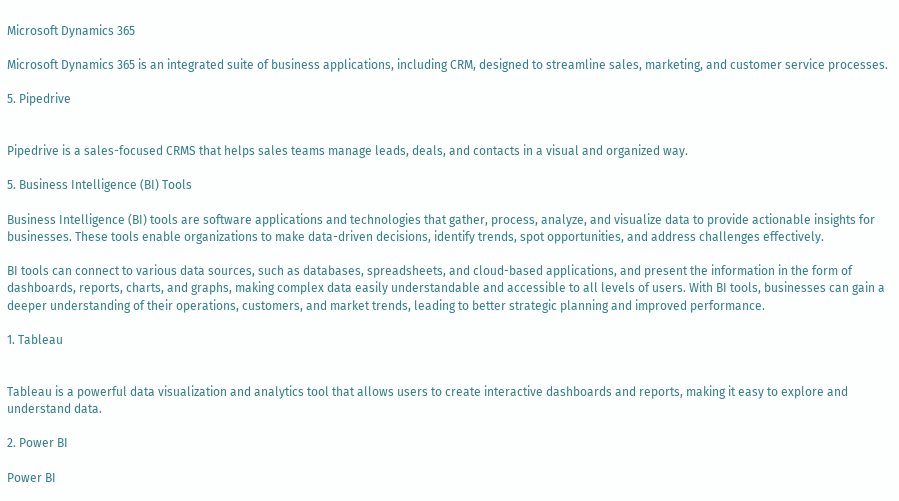Microsoft Dynamics 365

Microsoft Dynamics 365 is an integrated suite of business applications, including CRM, designed to streamline sales, marketing, and customer service processes.

5. Pipedrive


Pipedrive is a sales-focused CRMS that helps sales teams manage leads, deals, and contacts in a visual and organized way.

5. Business Intelligence (BI) Tools

Business Intelligence (BI) tools are software applications and technologies that gather, process, analyze, and visualize data to provide actionable insights for businesses. These tools enable organizations to make data-driven decisions, identify trends, spot opportunities, and address challenges effectively.

BI tools can connect to various data sources, such as databases, spreadsheets, and cloud-based applications, and present the information in the form of dashboards, reports, charts, and graphs, making complex data easily understandable and accessible to all levels of users. With BI tools, businesses can gain a deeper understanding of their operations, customers, and market trends, leading to better strategic planning and improved performance.

1. Tableau


Tableau is a powerful data visualization and analytics tool that allows users to create interactive dashboards and reports, making it easy to explore and understand data.

2. Power BI

Power BI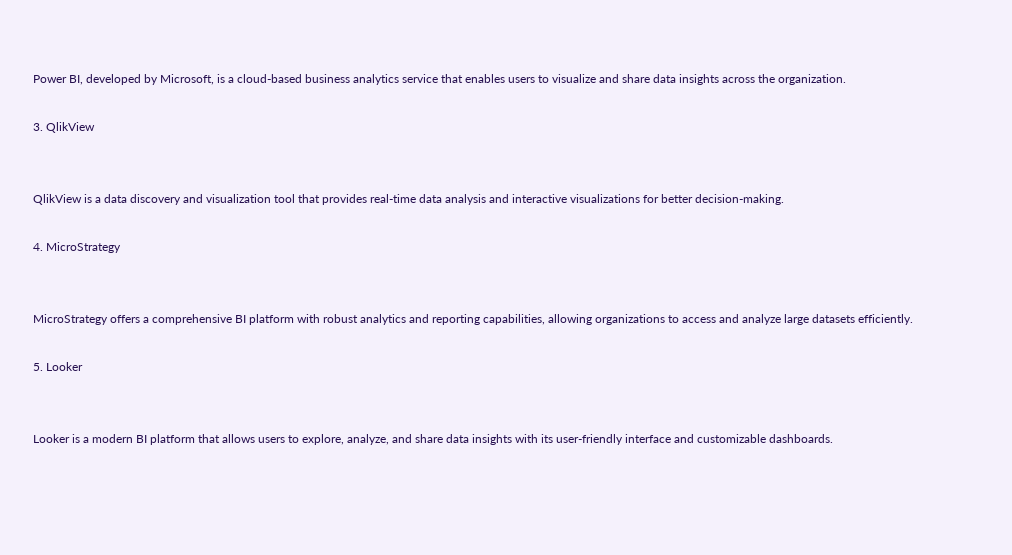Power BI, developed by Microsoft, is a cloud-based business analytics service that enables users to visualize and share data insights across the organization.

3. QlikView


QlikView is a data discovery and visualization tool that provides real-time data analysis and interactive visualizations for better decision-making.

4. MicroStrategy


MicroStrategy offers a comprehensive BI platform with robust analytics and reporting capabilities, allowing organizations to access and analyze large datasets efficiently.

5. Looker


Looker is a modern BI platform that allows users to explore, analyze, and share data insights with its user-friendly interface and customizable dashboards.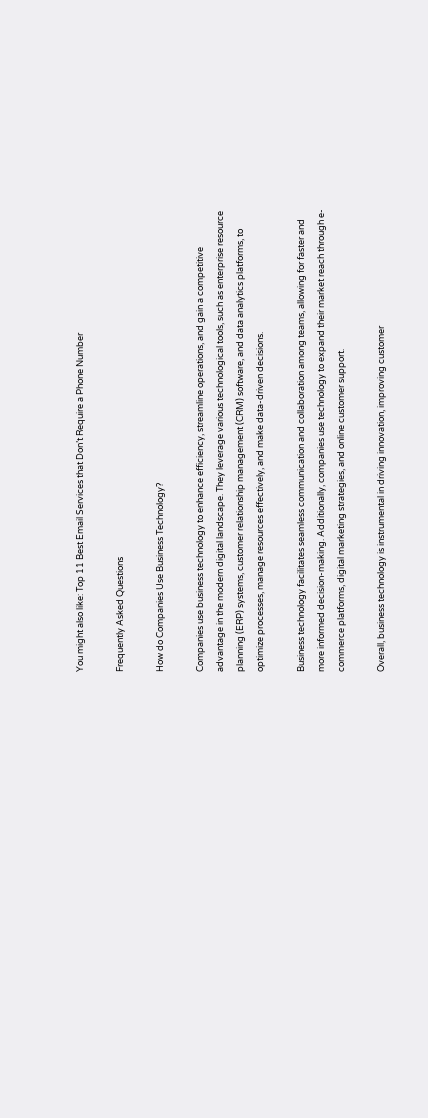You might also like: Top 11 Best Email Services that Don’t Require a Phone Number

Frequently Asked Questions

How do Companies Use Business Technology?

Companies use business technology to enhance efficiency, streamline operations, and gain a competitive advantage in the modern digital landscape. They leverage various technological tools, such as enterprise resource planning (ERP) systems, customer relationship management (CRM) software, and data analytics platforms, to optimize processes, manage resources effectively, and make data-driven decisions.

Business technology facilitates seamless communication and collaboration among teams, allowing for faster and more informed decision-making. Additionally, companies use technology to expand their market reach through e-commerce platforms, digital marketing strategies, and online customer support.

Overall, business technology is instrumental in driving innovation, improving customer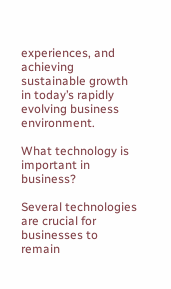experiences, and achieving sustainable growth in today’s rapidly evolving business environment.

What technology is important in business?

Several technologies are crucial for businesses to remain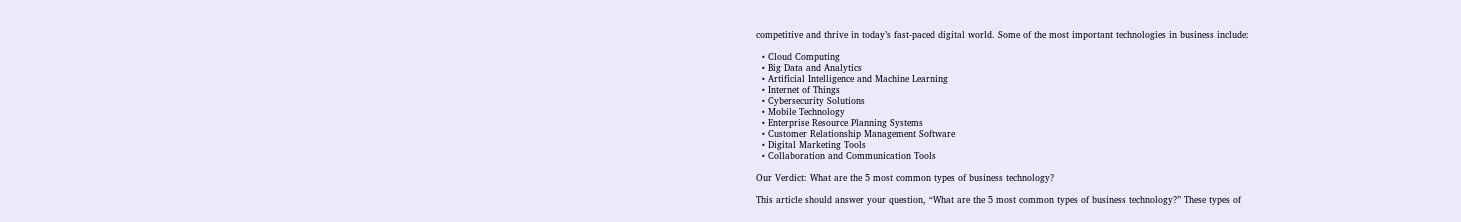competitive and thrive in today’s fast-paced digital world. Some of the most important technologies in business include:

  • Cloud Computing
  • Big Data and Analytics
  • Artificial Intelligence and Machine Learning
  • Internet of Things
  • Cybersecurity Solutions
  • Mobile Technology
  • Enterprise Resource Planning Systems
  • Customer Relationship Management Software
  • Digital Marketing Tools
  • Collaboration and Communication Tools

Our Verdict: What are the 5 most common types of business technology?

This article should answer your question, “What are the 5 most common types of business technology?” These types of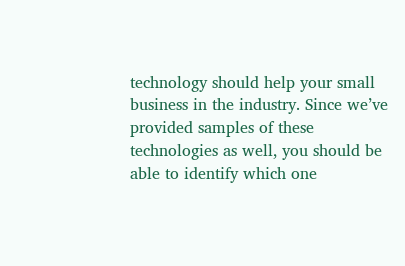technology should help your small business in the industry. Since we’ve provided samples of these technologies as well, you should be able to identify which one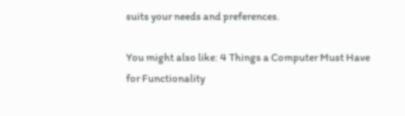suits your needs and preferences.

You might also like: 4 Things a Computer Must Have for Functionality